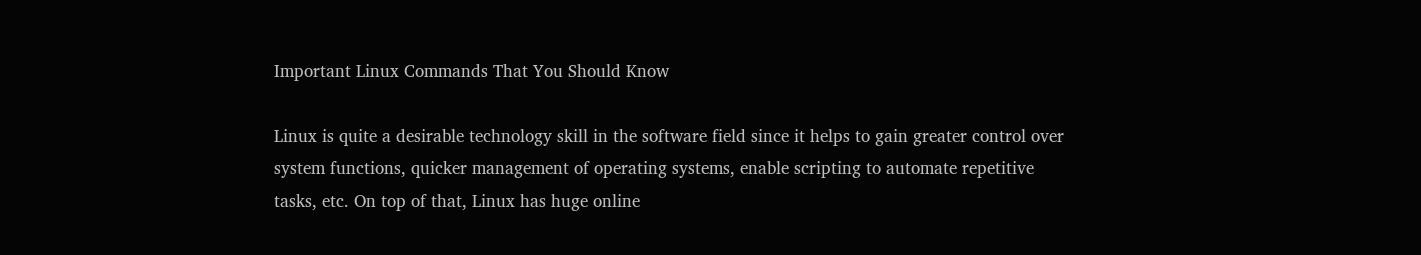Important Linux Commands That You Should Know

Linux is quite a desirable technology skill in the software field since it helps to gain greater control over system functions, quicker management of operating systems, enable scripting to automate repetitive tasks, etc. On top of that, Linux has huge online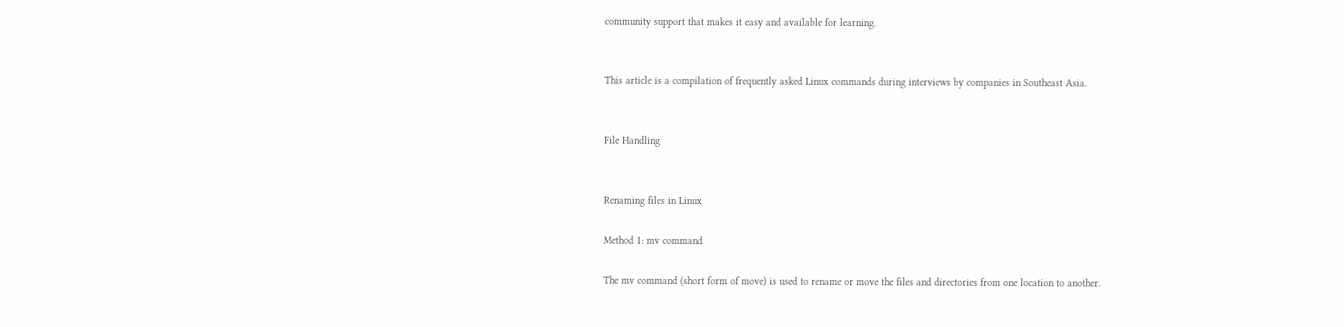community support that makes it easy and available for learning.


This article is a compilation of frequently asked Linux commands during interviews by companies in Southeast Asia.


File Handling


Renaming files in Linux

Method 1: mv command

The mv command (short form of move) is used to rename or move the files and directories from one location to another.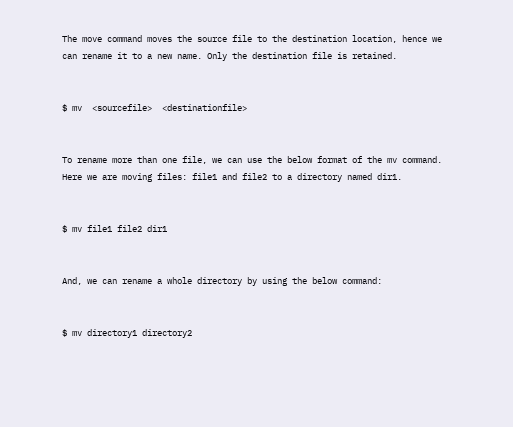The move command moves the source file to the destination location, hence we can rename it to a new name. Only the destination file is retained.


$ mv  <sourcefile>  <destinationfile>


To rename more than one file, we can use the below format of the mv command. Here we are moving files: file1 and file2 to a directory named dir1.


$ mv file1 file2 dir1


And, we can rename a whole directory by using the below command:


$ mv directory1 directory2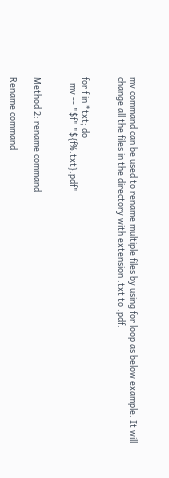mv command can be used to rename multiple files by using for loop as below example. It will change all the files in the directory with extension .txt to .pdf.


for f in *txt; do
   mv -- "$f" "${f%.txt}.pdf"


Method 2: rename command

Rename command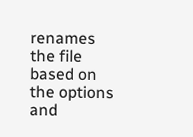renames the file based on the options and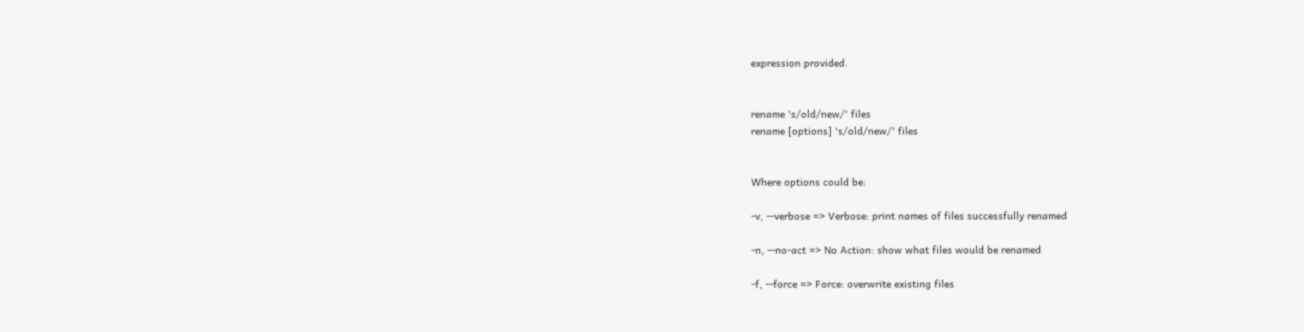expression provided.


rename 's/old/new/' files
rename [options] 's/old/new/' files


Where options could be:

-v, --verbose => Verbose: print names of files successfully renamed

-n, --no-act => No Action: show what files would be renamed

-f, --force => Force: overwrite existing files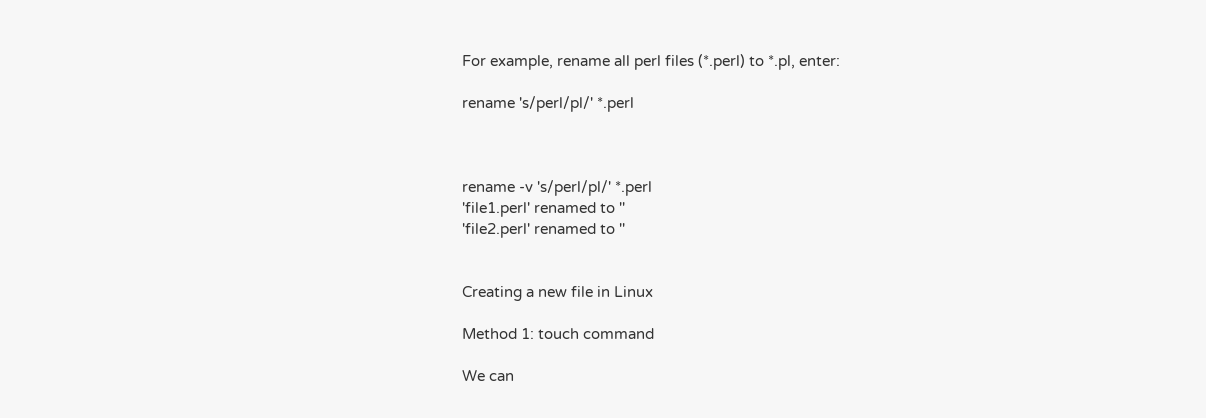For example, rename all perl files (*.perl) to *.pl, enter:

rename 's/perl/pl/' *.perl



rename -v 's/perl/pl/' *.perl
'file1.perl' renamed to ''
'file2.perl' renamed to ''


Creating a new file in Linux

Method 1: touch command

We can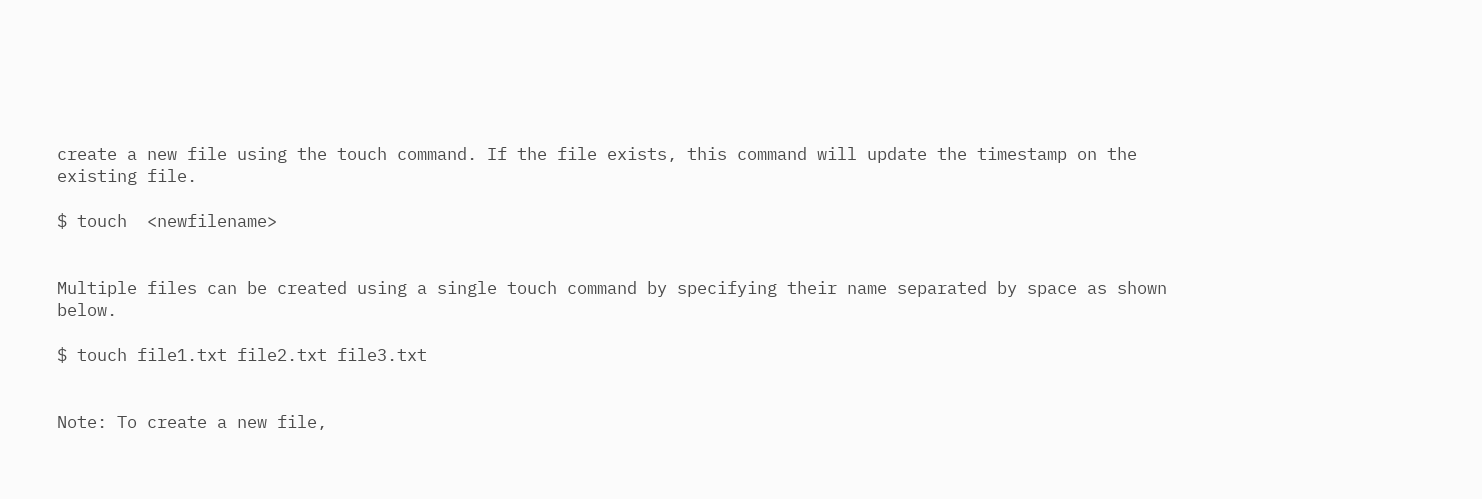create a new file using the touch command. If the file exists, this command will update the timestamp on the existing file.

$ touch  <newfilename>


Multiple files can be created using a single touch command by specifying their name separated by space as shown below.

$ touch file1.txt file2.txt file3.txt


Note: To create a new file,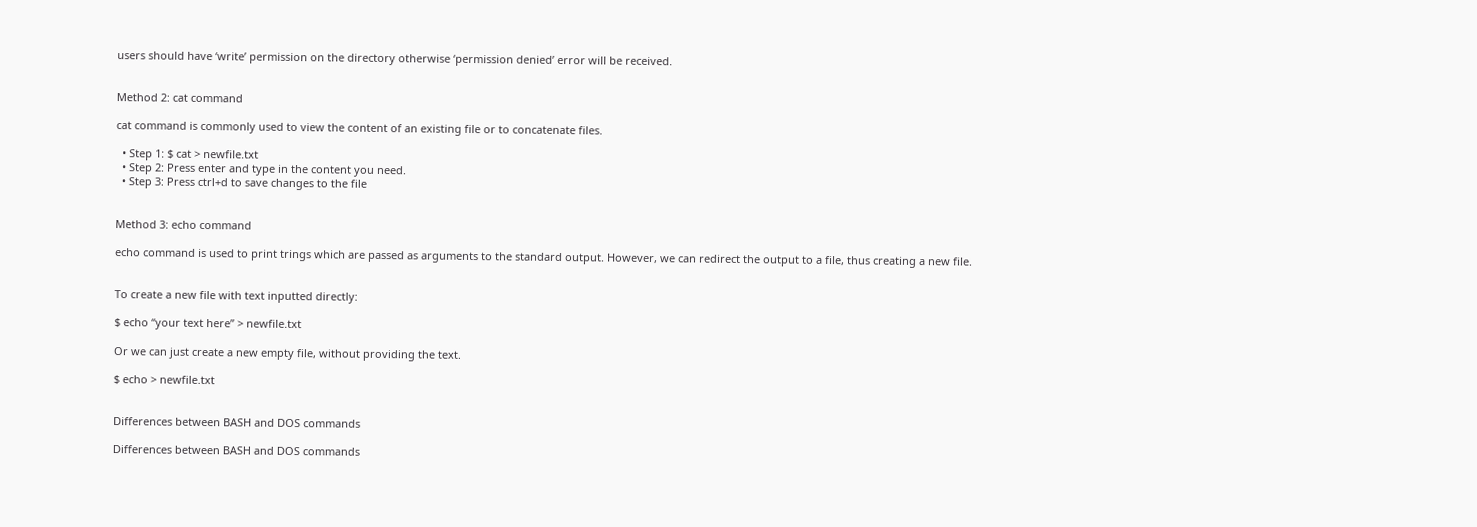users should have ‘write’ permission on the directory otherwise ‘permission denied’ error will be received.


Method 2: cat command

cat command is commonly used to view the content of an existing file or to concatenate files.

  • Step 1: $ cat > newfile.txt
  • Step 2: Press enter and type in the content you need.
  • Step 3: Press ctrl+d to save changes to the file


Method 3: echo command

echo command is used to print trings which are passed as arguments to the standard output. However, we can redirect the output to a file, thus creating a new file.


To create a new file with text inputted directly:

$ echo “your text here” > newfile.txt

Or we can just create a new empty file, without providing the text.

$ echo > newfile.txt


Differences between BASH and DOS commands

Differences between BASH and DOS commands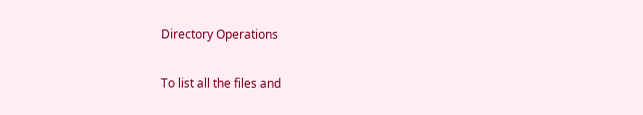Directory Operations

To list all the files and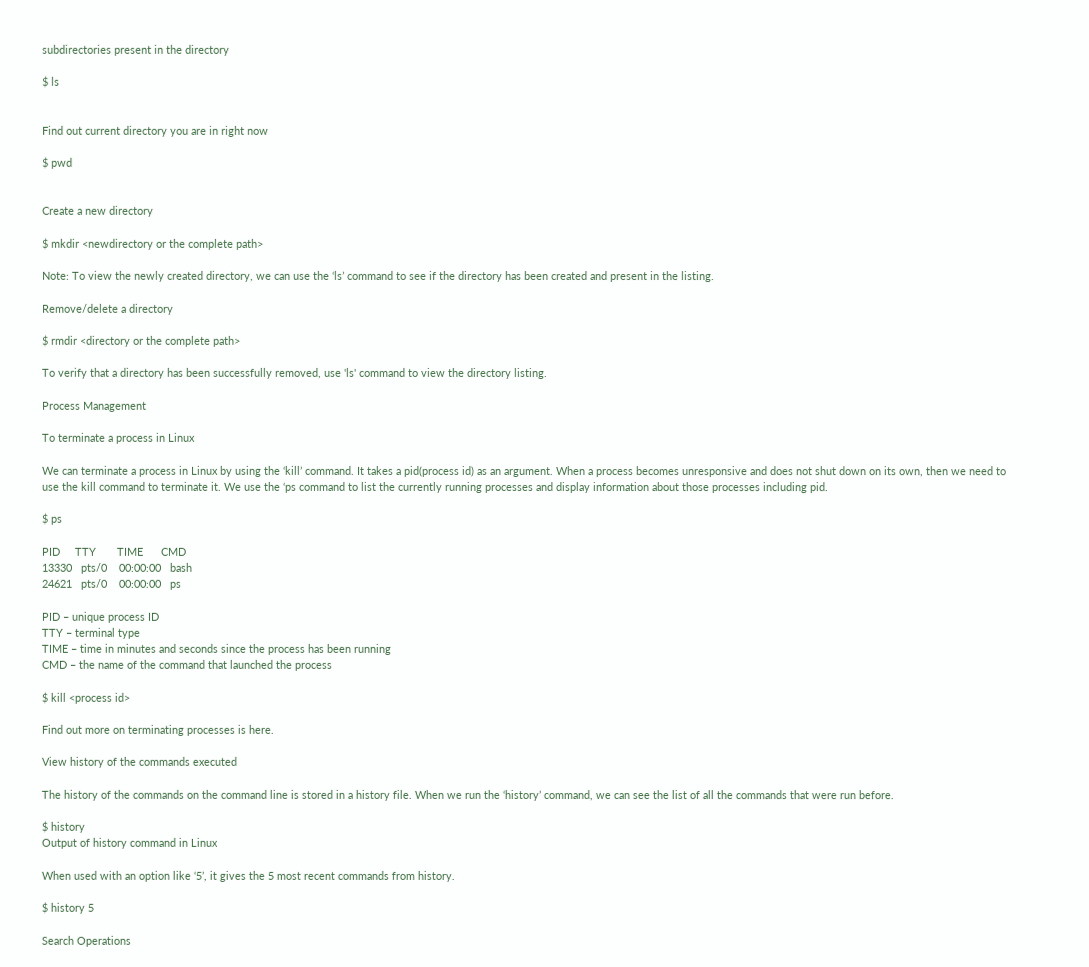subdirectories present in the directory

$ ls


Find out current directory you are in right now

$ pwd


Create a new directory

$ mkdir <newdirectory or the complete path>

Note: To view the newly created directory, we can use the ‘ls’ command to see if the directory has been created and present in the listing.

Remove/delete a directory

$ rmdir <directory or the complete path>

To verify that a directory has been successfully removed, use 'ls' command to view the directory listing.

Process Management

To terminate a process in Linux

We can terminate a process in Linux by using the ‘kill’ command. It takes a pid(process id) as an argument. When a process becomes unresponsive and does not shut down on its own, then we need to use the kill command to terminate it. We use the ‘ps command to list the currently running processes and display information about those processes including pid.

$ ps

PID     TTY       TIME      CMD
13330   pts/0    00:00:00   bash
24621   pts/0    00:00:00   ps

PID – unique process ID
TTY – terminal type
TIME – time in minutes and seconds since the process has been running
CMD – the name of the command that launched the process

$ kill <process id>

Find out more on terminating processes is here.

View history of the commands executed

The history of the commands on the command line is stored in a history file. When we run the ‘history’ command, we can see the list of all the commands that were run before.

$ history
Output of history command in Linux

When used with an option like ‘5’, it gives the 5 most recent commands from history.

$ history 5

Search Operations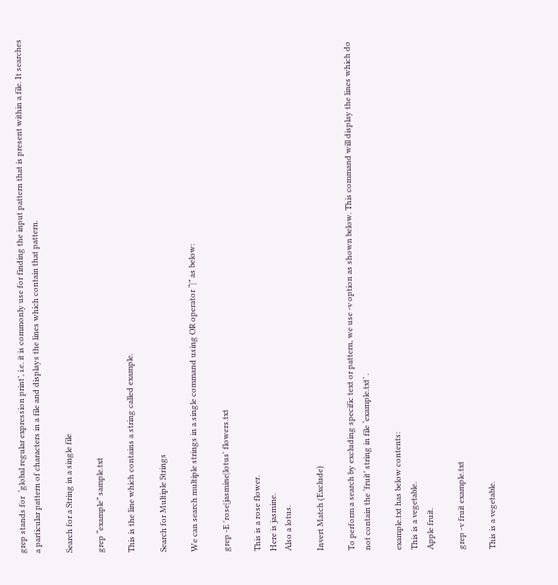grep stands for  ‘global regular expression print’, i.e. it is commonly use for finding the input pattern that is present within a file. It searches a particular pattern of characters in a file and displays the lines which contain that pattern.

Search for a String in a single file

grep “example” sample.txt

This is the line which contains a string called example.

Search for Multiple Strings

We can search multiple strings in a single command using OR operator “|” as below:

grep -E 'rose|jasmine|lotus' flowers.txt

This is a rose flower.
Here is jasmine.
Also a lotus.

Invert Match (Exclude)

To perform a search by excluding specific text or pattern, we use -v option as shown below. This command will display the lines which do not contain the ‘fruit’ string in file ‘example.txt’ .

example.txt has below contents:
This is a vegetable.
Apple fruit.

grep -v fruit example.txt

This is a vegetable.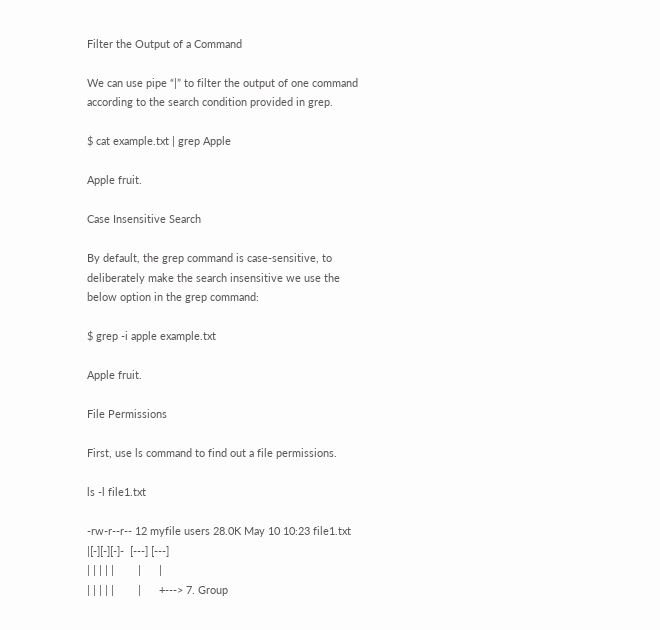Filter the Output of a Command

We can use pipe “|” to filter the output of one command according to the search condition provided in grep.

$ cat example.txt | grep Apple

Apple fruit.

Case Insensitive Search

By default, the grep command is case-sensitive, to deliberately make the search insensitive we use the below option in the grep command:

$ grep -i apple example.txt

Apple fruit.

File Permissions

First, use ls command to find out a file permissions.

ls -l file1.txt

-rw-r--r-- 12 myfile users 28.0K May 10 10:23 file1.txt
|[-][-][-]-  [---] [---]
| | | | |        |      |
| | | | |        |      +---> 7. Group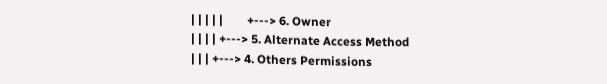| | | | |        +---> 6. Owner
| | | | +---> 5. Alternate Access Method
| | | +---> 4. Others Permissions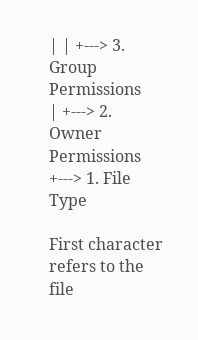| | +---> 3. Group Permissions
| +---> 2. Owner Permissions
+---> 1. File Type

First character refers to the file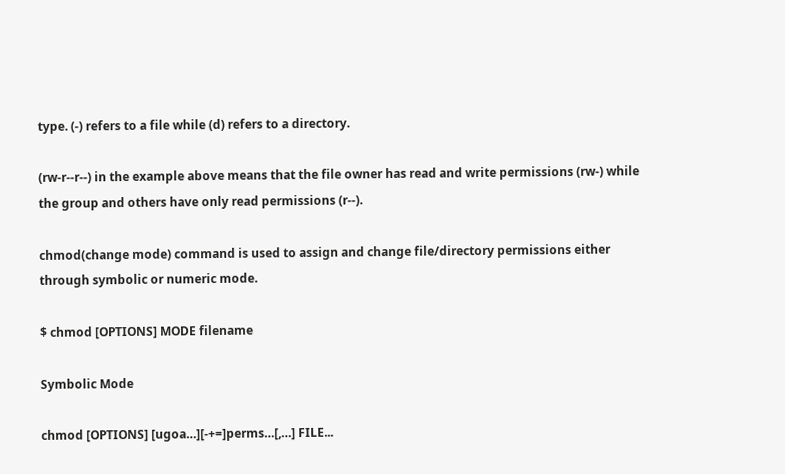type. (-) refers to a file while (d) refers to a directory.

(rw-r--r--) in the example above means that the file owner has read and write permissions (rw-) while the group and others have only read permissions (r--).

chmod(change mode) command is used to assign and change file/directory permissions either through symbolic or numeric mode.

$ chmod [OPTIONS] MODE filename

Symbolic Mode

chmod [OPTIONS] [ugoa…][-+=]perms…[,…] FILE...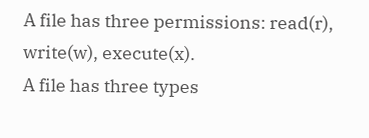A file has three permissions: read(r), write(w), execute(x).
A file has three types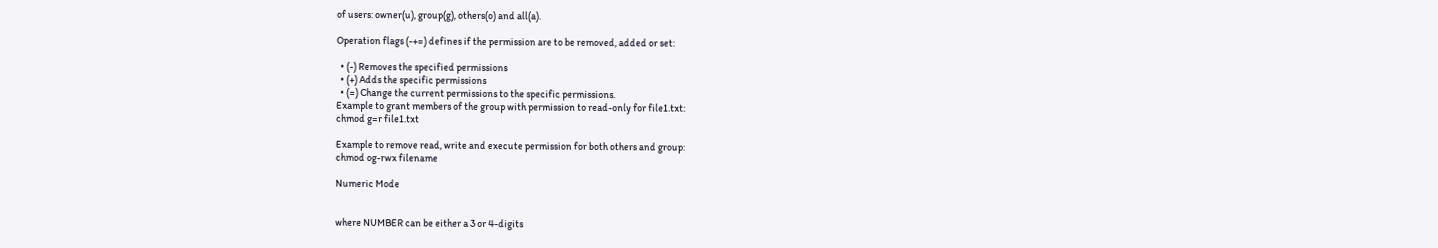of users: owner(u), group(g), others(o) and all(a).

Operation flags (-+=) defines if the permission are to be removed, added or set:

  • (-) Removes the specified permissions
  • (+) Adds the specific permissions
  • (=) Change the current permissions to the specific permissions.
Example to grant members of the group with permission to read-only for file1.txt:
chmod g=r file1.txt

Example to remove read, write and execute permission for both others and group:
chmod og-rwx filename

Numeric Mode


where NUMBER can be either a 3 or 4-digits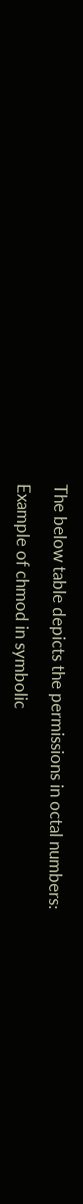The below table depicts the permissions in octal numbers:

Example of chmod in symbolic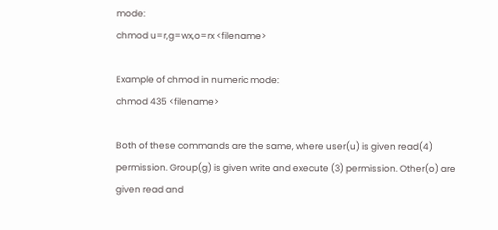mode:
chmod u=r,g=wx,o=rx <filename>

Example of chmod in numeric mode:
chmod 435 <filename>

Both of these commands are the same, where user(u) is given read(4) permission. Group(g) is given write and execute (3) permission. Other(o) are given read and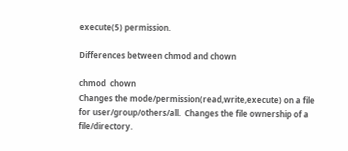execute(5) permission.

Differences between chmod and chown

chmod  chown
Changes the mode/permission(read,write,execute) on a file for user/group/others/all.  Changes the file ownership of a file/directory.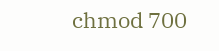chmod 700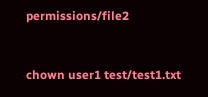permissions/file2


chown user1 test/test1.txt